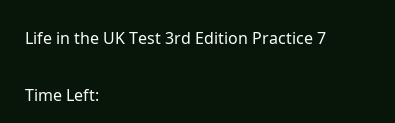Life in the UK Test 3rd Edition Practice 7

Time Left: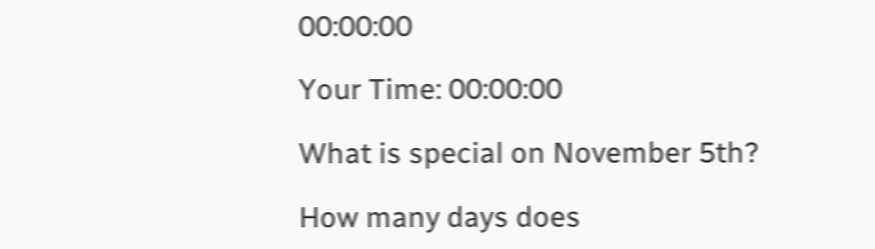00:00:00

Your Time: 00:00:00

What is special on November 5th?

How many days does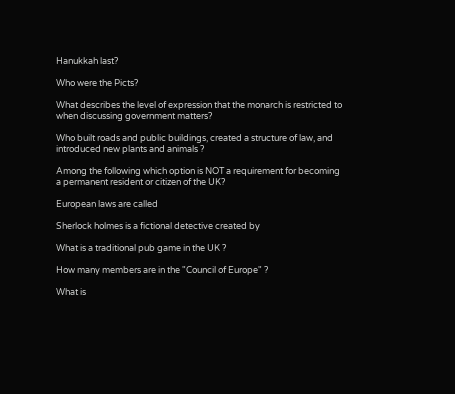Hanukkah last?

Who were the Picts?

What describes the level of expression that the monarch is restricted to when discussing government matters?

Who built roads and public buildings, created a structure of law, and introduced new plants and animals ?

Among the following which option is NOT a requirement for becoming a permanent resident or citizen of the UK?

European laws are called

Sherlock holmes is a fictional detective created by

What is a traditional pub game in the UK ?

How many members are in the "Council of Europe" ?

What is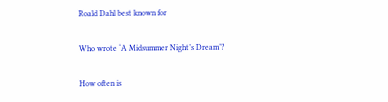Roald Dahl best known for

Who wrote ‘A Midsummer Night’s Dream’?

How often is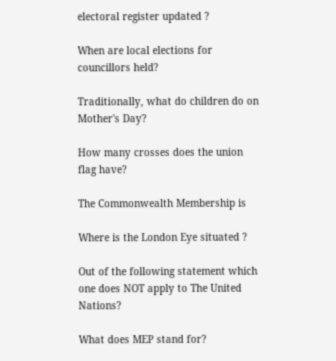electoral register updated ?

When are local elections for councillors held?

Traditionally, what do children do on Mother's Day?

How many crosses does the union flag have?

The Commonwealth Membership is

Where is the London Eye situated ?

Out of the following statement which one does NOT apply to The United Nations?

What does MEP stand for?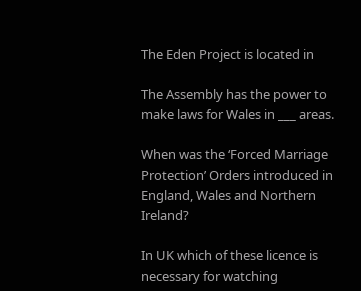The Eden Project is located in

The Assembly has the power to make laws for Wales in ___ areas.

When was the ‘Forced Marriage Protection’ Orders introduced in England, Wales and Northern Ireland?

In UK which of these licence is necessary for watching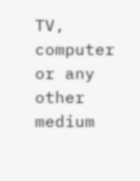TV, computer or any other medium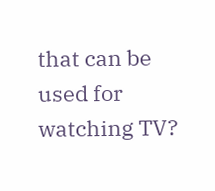that can be used for watching TV?